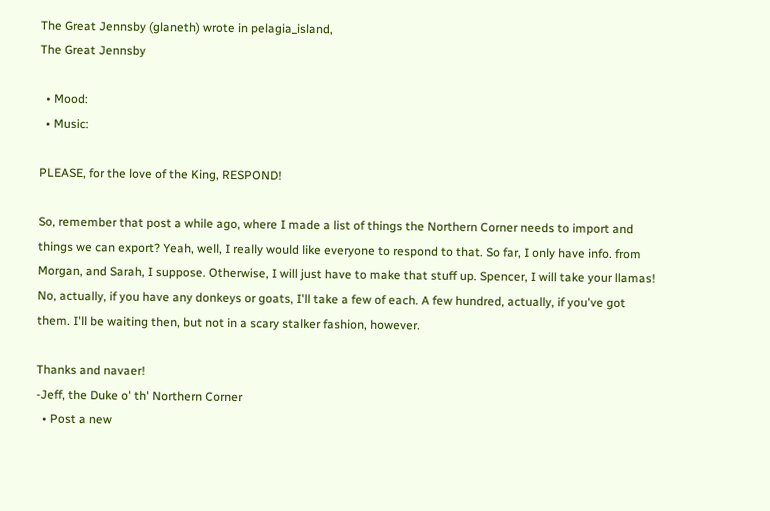The Great Jennsby (glaneth) wrote in pelagia_island,
The Great Jennsby

  • Mood:
  • Music:

PLEASE, for the love of the King, RESPOND!

So, remember that post a while ago, where I made a list of things the Northern Corner needs to import and things we can export? Yeah, well, I really would like everyone to respond to that. So far, I only have info. from Morgan, and Sarah, I suppose. Otherwise, I will just have to make that stuff up. Spencer, I will take your llamas! No, actually, if you have any donkeys or goats, I'll take a few of each. A few hundred, actually, if you've got them. I'll be waiting then, but not in a scary stalker fashion, however.

Thanks and navaer!
-Jeff, the Duke o' th' Northern Corner
  • Post a new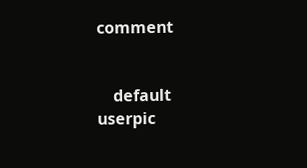comment


    default userpic